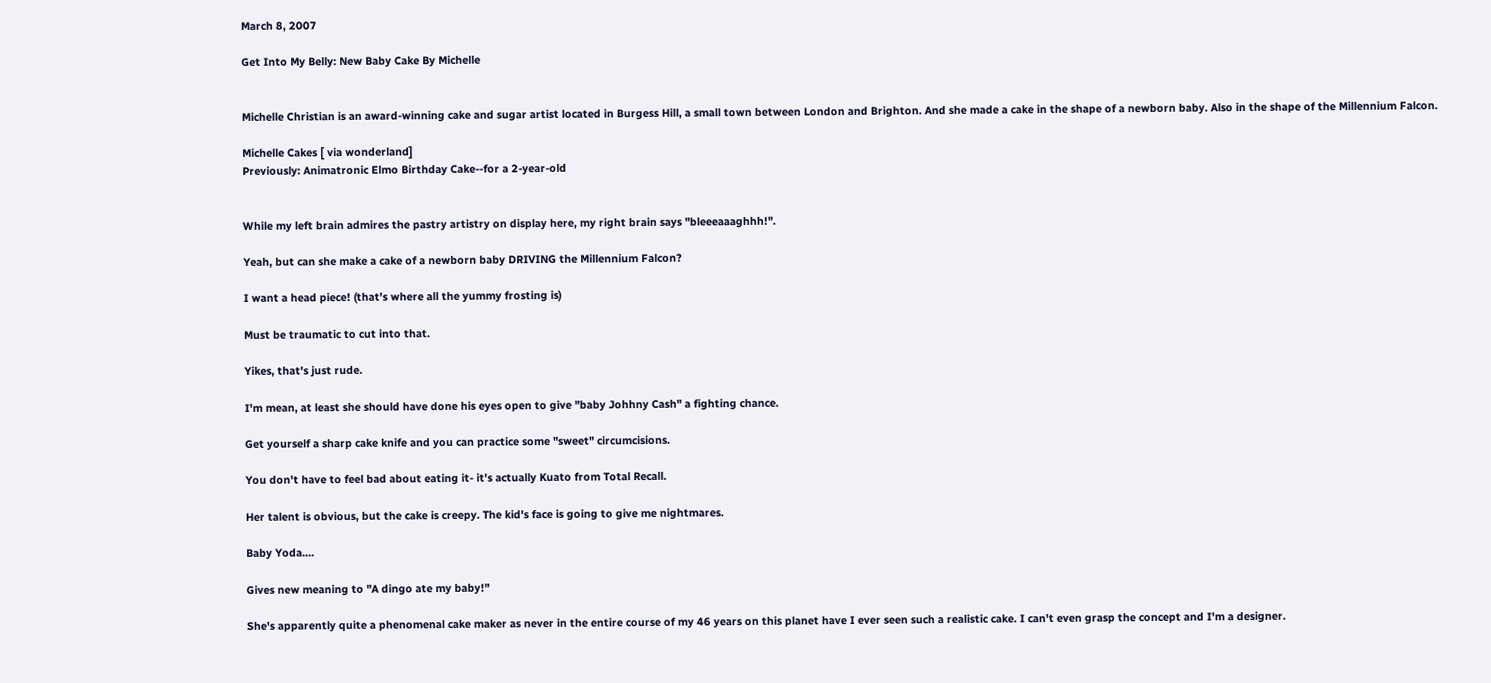March 8, 2007

Get Into My Belly: New Baby Cake By Michelle


Michelle Christian is an award-winning cake and sugar artist located in Burgess Hill, a small town between London and Brighton. And she made a cake in the shape of a newborn baby. Also in the shape of the Millennium Falcon.

Michelle Cakes [ via wonderland]
Previously: Animatronic Elmo Birthday Cake--for a 2-year-old


While my left brain admires the pastry artistry on display here, my right brain says "bleeeaaaghhh!".

Yeah, but can she make a cake of a newborn baby DRIVING the Millennium Falcon?

I want a head piece! (that's where all the yummy frosting is)

Must be traumatic to cut into that.

Yikes, that's just rude.

I'm mean, at least she should have done his eyes open to give "baby Johhny Cash" a fighting chance.

Get yourself a sharp cake knife and you can practice some "sweet" circumcisions.

You don't have to feel bad about eating it- it's actually Kuato from Total Recall.

Her talent is obvious, but the cake is creepy. The kid's face is going to give me nightmares.

Baby Yoda....

Gives new meaning to "A dingo ate my baby!"

She's apparently quite a phenomenal cake maker as never in the entire course of my 46 years on this planet have I ever seen such a realistic cake. I can't even grasp the concept and I'm a designer.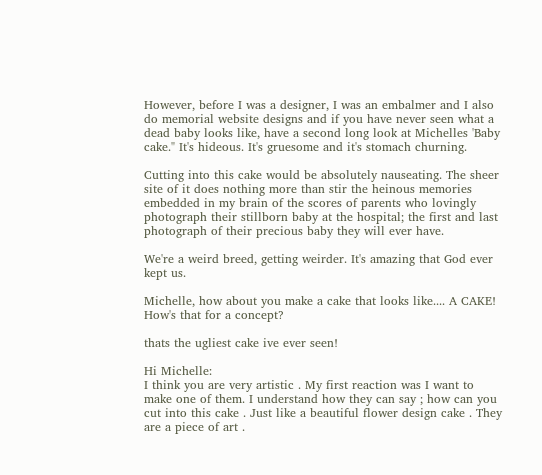However, before I was a designer, I was an embalmer and I also do memorial website designs and if you have never seen what a dead baby looks like, have a second long look at Michelles 'Baby cake." It's hideous. It's gruesome and it's stomach churning.

Cutting into this cake would be absolutely nauseating. The sheer site of it does nothing more than stir the heinous memories embedded in my brain of the scores of parents who lovingly photograph their stillborn baby at the hospital; the first and last photograph of their precious baby they will ever have.

We're a weird breed, getting weirder. It's amazing that God ever kept us.

Michelle, how about you make a cake that looks like.... A CAKE! How's that for a concept?

thats the ugliest cake ive ever seen!

Hi Michelle:
I think you are very artistic . My first reaction was I want to make one of them. I understand how they can say ; how can you cut into this cake . Just like a beautiful flower design cake . They are a piece of art .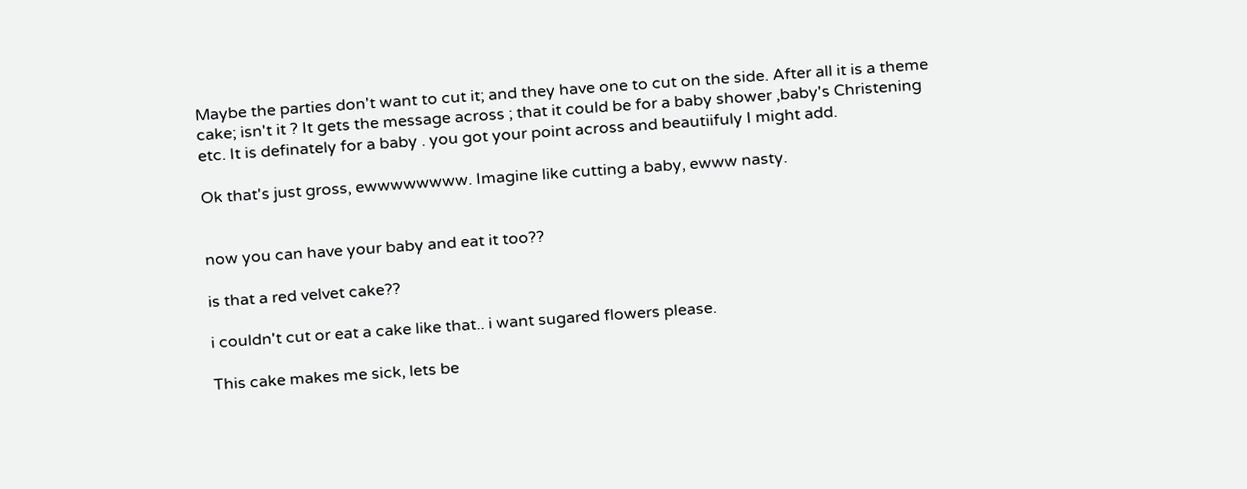Maybe the parties don't want to cut it; and they have one to cut on the side. After all it is a theme cake; isn't it ? It gets the message across ; that it could be for a baby shower ,baby's Christening etc. It is definately for a baby . you got your point across and beautiifuly I might add.

Ok that's just gross, ewwwwwwww. Imagine like cutting a baby, ewww nasty.


now you can have your baby and eat it too??

is that a red velvet cake??

i couldn't cut or eat a cake like that.. i want sugared flowers please.

This cake makes me sick, lets be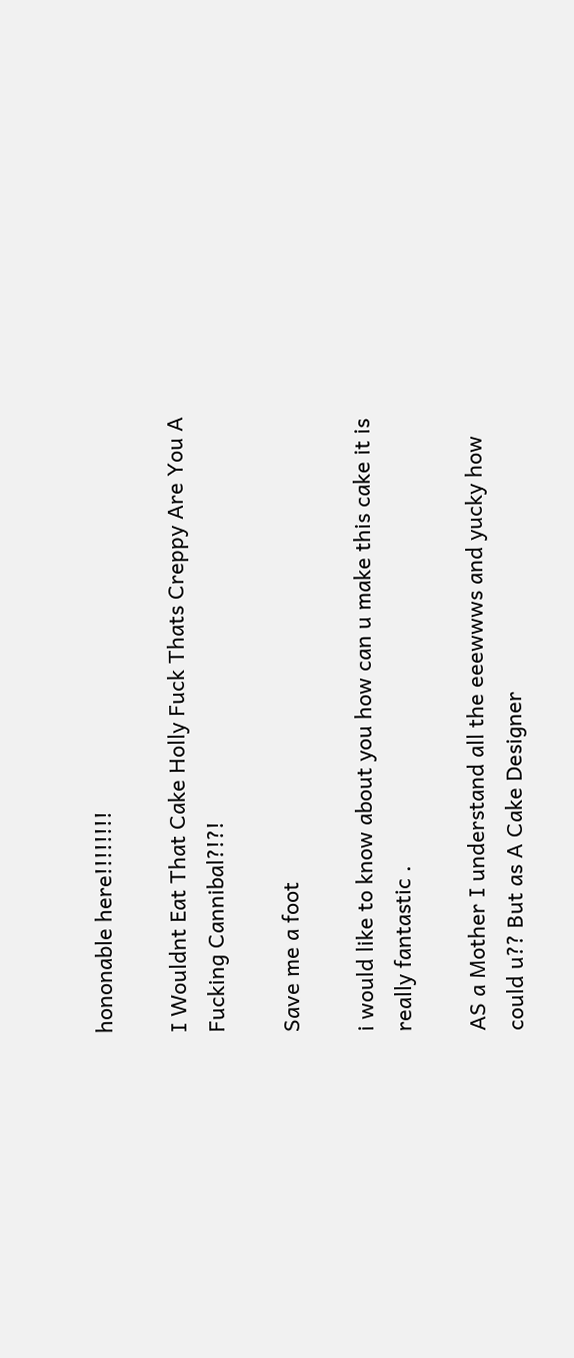hononable here!!!!!!!!

I Wouldnt Eat That Cake Holly Fuck Thats Creppy Are You A Fucking Cannibal?!?!

Save me a foot

i would like to know about you how can u make this cake it is really fantastic .

AS a Mother I understand all the eeewwws and yucky how could u?? But as A Cake Designer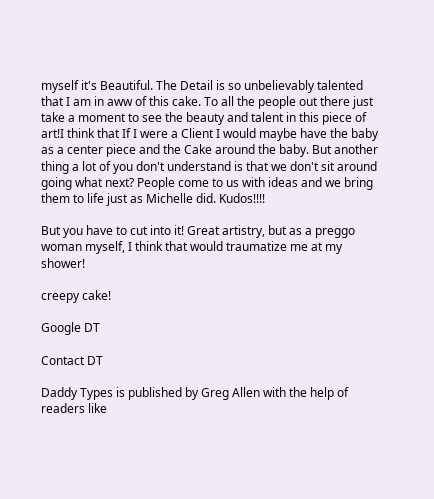myself it's Beautiful. The Detail is so unbelievably talented that I am in aww of this cake. To all the people out there just take a moment to see the beauty and talent in this piece of art!I think that If I were a Client I would maybe have the baby as a center piece and the Cake around the baby. But another thing a lot of you don't understand is that we don't sit around going what next? People come to us with ideas and we bring them to life just as Michelle did. Kudos!!!!

But you have to cut into it! Great artistry, but as a preggo woman myself, I think that would traumatize me at my shower!

creepy cake!

Google DT

Contact DT

Daddy Types is published by Greg Allen with the help of readers like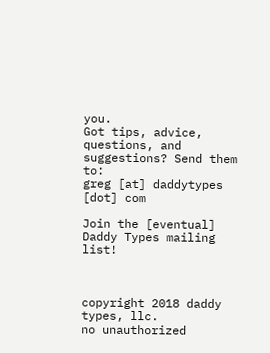you.
Got tips, advice, questions, and suggestions? Send them to:
greg [at] daddytypes [dot] com

Join the [eventual] Daddy Types mailing list!



copyright 2018 daddy types, llc.
no unauthorized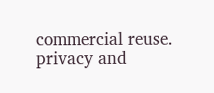commercial reuse.
privacy and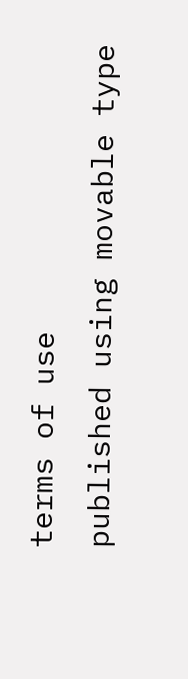terms of use
published using movable type